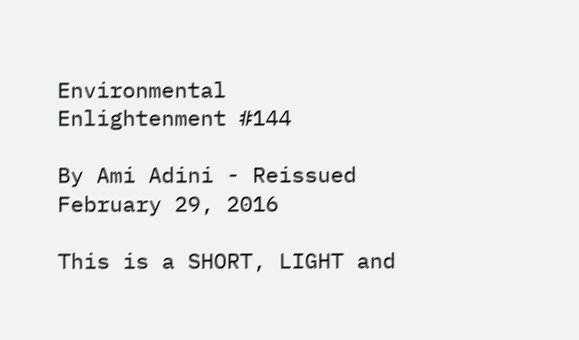Environmental Enlightenment #144

By Ami Adini - Reissued February 29, 2016

This is a SHORT, LIGHT and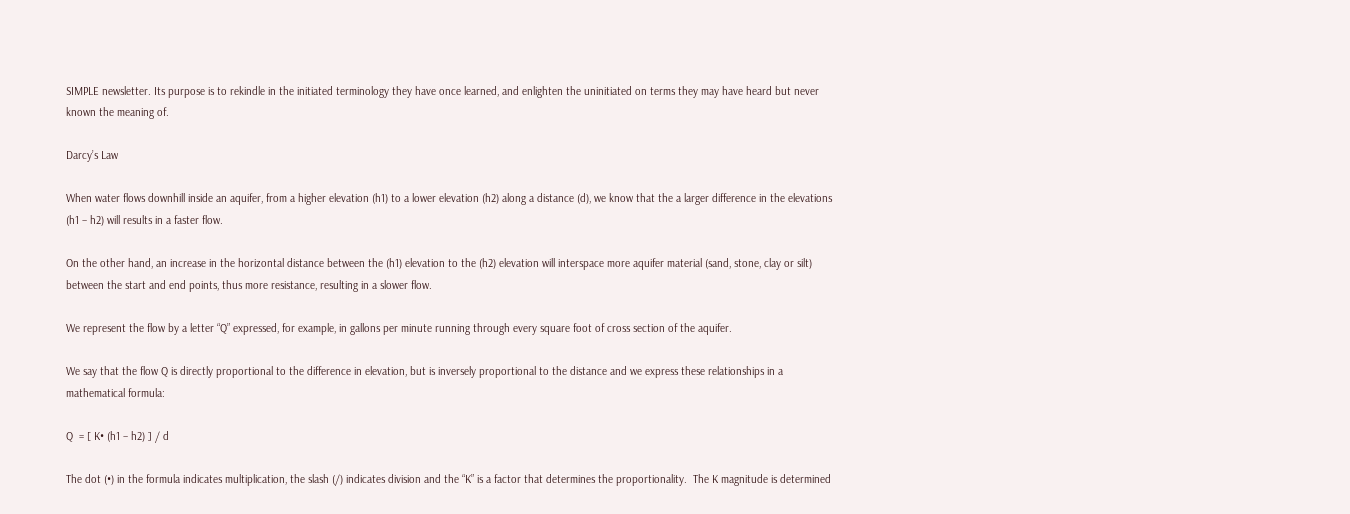SIMPLE newsletter. Its purpose is to rekindle in the initiated terminology they have once learned, and enlighten the uninitiated on terms they may have heard but never known the meaning of.

Darcy’s Law

When water flows downhill inside an aquifer, from a higher elevation (h1) to a lower elevation (h2) along a distance (d), we know that the a larger difference in the elevations (h1 – h2) will results in a faster flow.

On the other hand, an increase in the horizontal distance between the (h1) elevation to the (h2) elevation will interspace more aquifer material (sand, stone, clay or silt) between the start and end points, thus more resistance, resulting in a slower flow.

We represent the flow by a letter “Q” expressed, for example, in gallons per minute running through every square foot of cross section of the aquifer.

We say that the flow Q is directly proportional to the difference in elevation, but is inversely proportional to the distance and we express these relationships in a mathematical formula:

Q  = [ K• (h1 – h2) ] / d

The dot (•) in the formula indicates multiplication, the slash (/) indicates division and the “K” is a factor that determines the proportionality.  The K magnitude is determined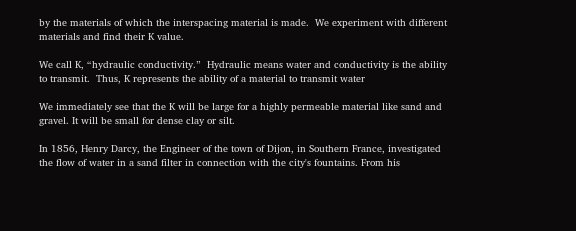by the materials of which the interspacing material is made.  We experiment with different materials and find their K value.

We call K, “hydraulic conductivity.”  Hydraulic means water and conductivity is the ability to transmit.  Thus, K represents the ability of a material to transmit water

We immediately see that the K will be large for a highly permeable material like sand and gravel. It will be small for dense clay or silt.

In 1856, Henry Darcy, the Engineer of the town of Dijon, in Southern France, investigated the flow of water in a sand filter in connection with the city's fountains. From his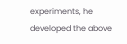experiments, he developed the above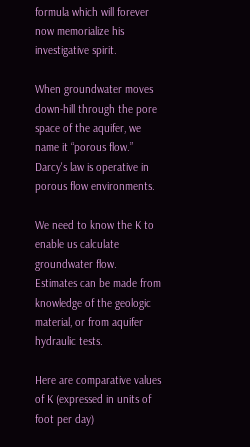formula which will forever now memorialize his investigative spirit.

When groundwater moves down-hill through the pore space of the aquifer, we name it “porous flow.”  Darcy's law is operative in porous flow environments.

We need to know the K to enable us calculate groundwater flow. Estimates can be made from knowledge of the geologic material, or from aquifer hydraulic tests.

Here are comparative values of K (expressed in units of foot per day)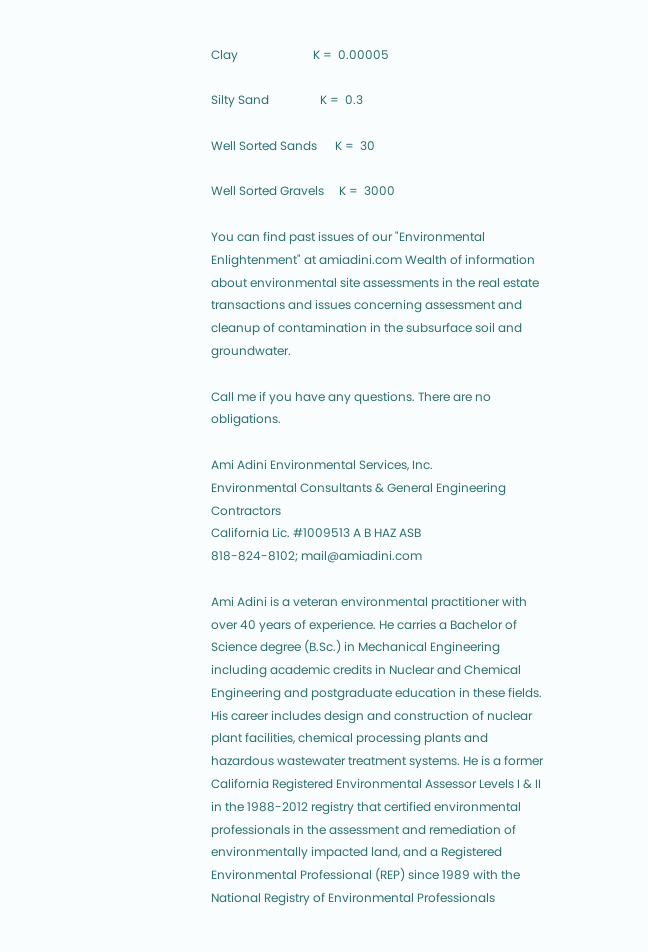Clay                         K =  0.00005

Silty Sand                 K =  0.3

Well Sorted Sands      K =  30

Well Sorted Gravels     K =  3000

You can find past issues of our "Environmental Enlightenment" at amiadini.com Wealth of information about environmental site assessments in the real estate transactions and issues concerning assessment and cleanup of contamination in the subsurface soil and groundwater.

Call me if you have any questions. There are no obligations.

Ami Adini Environmental Services, Inc.
Environmental Consultants & General Engineering Contractors
California Lic. #1009513 A B HAZ ASB
818-824-8102; mail@amiadini.com

Ami Adini is a veteran environmental practitioner with over 40 years of experience. He carries a Bachelor of Science degree (B.Sc.) in Mechanical Engineering including academic credits in Nuclear and Chemical Engineering and postgraduate education in these fields. His career includes design and construction of nuclear plant facilities, chemical processing plants and hazardous wastewater treatment systems. He is a former California Registered Environmental Assessor Levels I & II in the 1988-2012 registry that certified environmental professionals in the assessment and remediation of environmentally impacted land, and a Registered Environmental Professional (REP) since 1989 with the National Registry of Environmental Professionals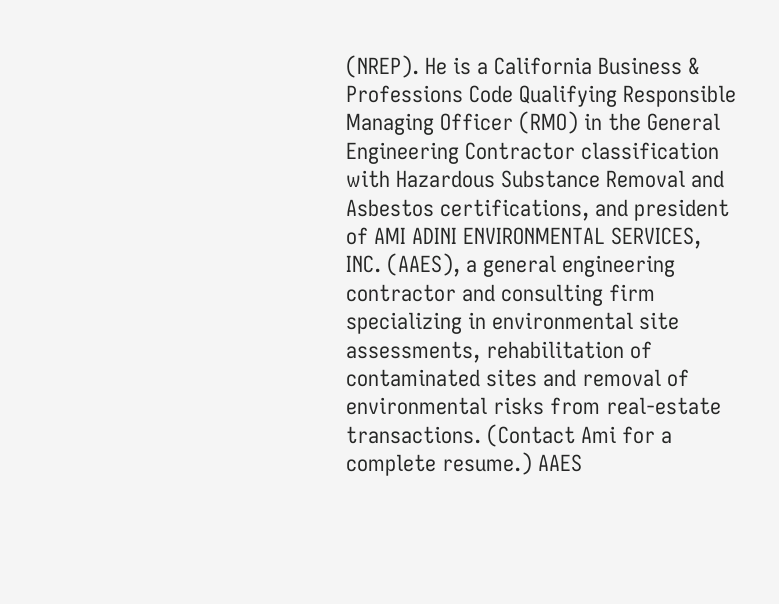(NREP). He is a California Business & Professions Code Qualifying Responsible Managing Officer (RMO) in the General Engineering Contractor classification with Hazardous Substance Removal and Asbestos certifications, and president of AMI ADINI ENVIRONMENTAL SERVICES, INC. (AAES), a general engineering contractor and consulting firm specializing in environmental site assessments, rehabilitation of contaminated sites and removal of environmental risks from real-estate transactions. (Contact Ami for a complete resume.) AAES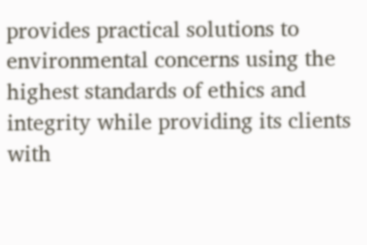provides practical solutions to environmental concerns using the highest standards of ethics and integrity while providing its clients with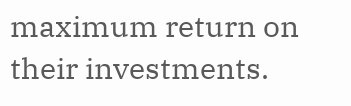maximum return on their investments.